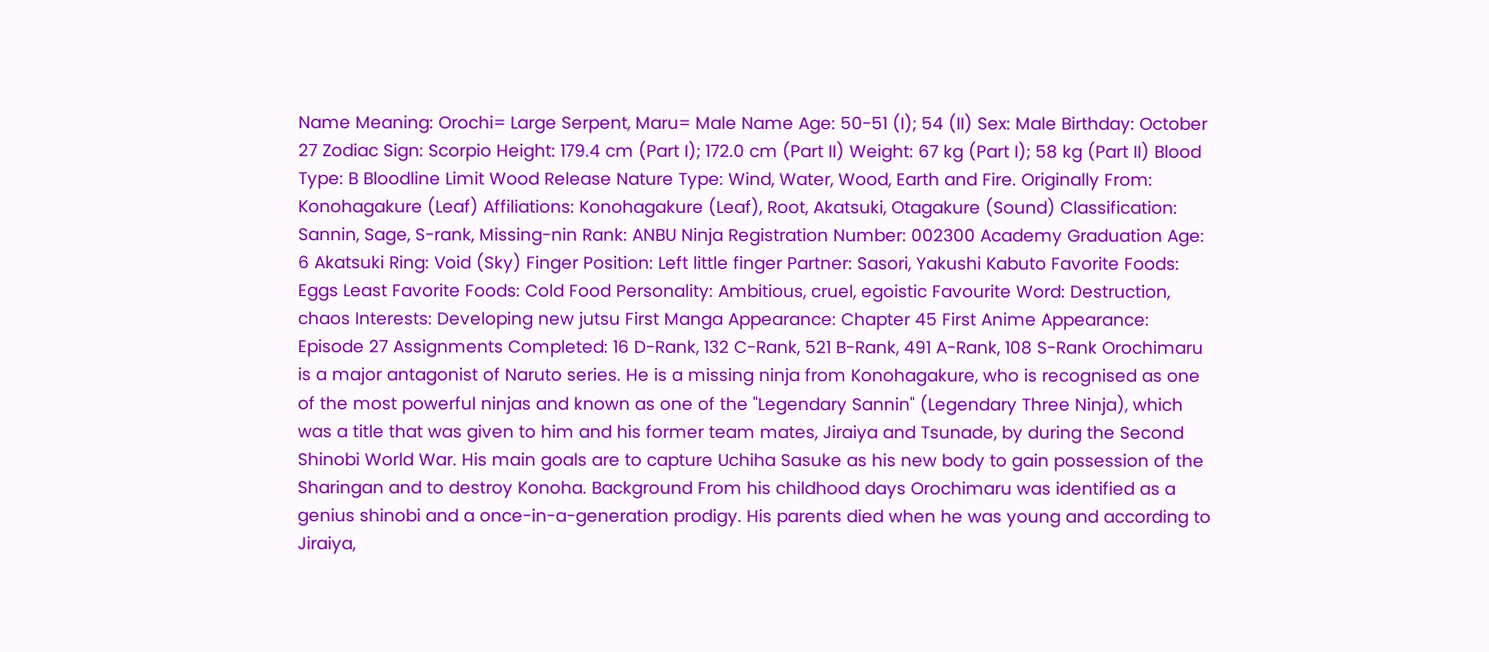Name Meaning: Orochi= Large Serpent, Maru= Male Name Age: 50-51 (I); 54 (II) Sex: Male Birthday: October 27 Zodiac Sign: Scorpio Height: 179.4 cm (Part I); 172.0 cm (Part II) Weight: 67 kg (Part I); 58 kg (Part II) Blood Type: B Bloodline Limit Wood Release Nature Type: Wind, Water, Wood, Earth and Fire. Originally From: Konohagakure (Leaf) Affiliations: Konohagakure (Leaf), Root, Akatsuki, Otagakure (Sound) Classification: Sannin, Sage, S-rank, Missing-nin Rank: ANBU Ninja Registration Number: 002300 Academy Graduation Age: 6 Akatsuki Ring: Void (Sky) Finger Position: Left little finger Partner: Sasori, Yakushi Kabuto Favorite Foods: Eggs Least Favorite Foods: Cold Food Personality: Ambitious, cruel, egoistic Favourite Word: Destruction, chaos Interests: Developing new jutsu First Manga Appearance: Chapter 45 First Anime Appearance: Episode 27 Assignments Completed: 16 D-Rank, 132 C-Rank, 521 B-Rank, 491 A-Rank, 108 S-Rank Orochimaru is a major antagonist of Naruto series. He is a missing ninja from Konohagakure, who is recognised as one of the most powerful ninjas and known as one of the "Legendary Sannin" (Legendary Three Ninja), which was a title that was given to him and his former team mates, Jiraiya and Tsunade, by during the Second Shinobi World War. His main goals are to capture Uchiha Sasuke as his new body to gain possession of the Sharingan and to destroy Konoha. Background From his childhood days Orochimaru was identified as a genius shinobi and a once-in-a-generation prodigy. His parents died when he was young and according to Jiraiya,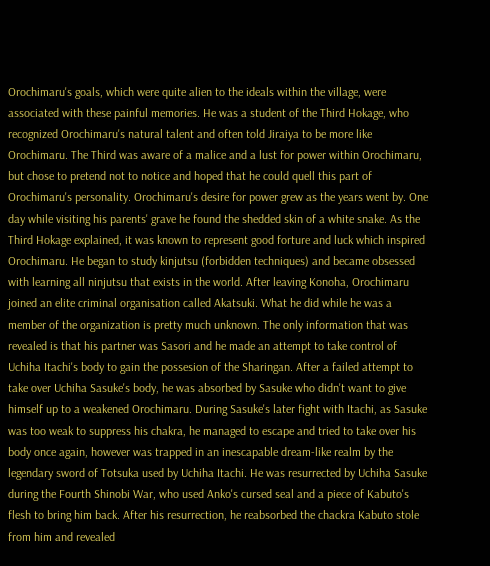Orochimaru's goals, which were quite alien to the ideals within the village, were associated with these painful memories. He was a student of the Third Hokage, who recognized Orochimaru's natural talent and often told Jiraiya to be more like Orochimaru. The Third was aware of a malice and a lust for power within Orochimaru, but chose to pretend not to notice and hoped that he could quell this part of Orochimaru's personality. Orochimaru's desire for power grew as the years went by. One day while visiting his parents' grave he found the shedded skin of a white snake. As the Third Hokage explained, it was known to represent good forture and luck which inspired Orochimaru. He began to study kinjutsu (forbidden techniques) and became obsessed with learning all ninjutsu that exists in the world. After leaving Konoha, Orochimaru joined an elite criminal organisation called Akatsuki. What he did while he was a member of the organization is pretty much unknown. The only information that was revealed is that his partner was Sasori and he made an attempt to take control of Uchiha Itachi's body to gain the possesion of the Sharingan. After a failed attempt to take over Uchiha Sasuke's body, he was absorbed by Sasuke who didn't want to give himself up to a weakened Orochimaru. During Sasuke's later fight with Itachi, as Sasuke was too weak to suppress his chakra, he managed to escape and tried to take over his body once again, however was trapped in an inescapable dream-like realm by the legendary sword of Totsuka used by Uchiha Itachi. He was resurrected by Uchiha Sasuke during the Fourth Shinobi War, who used Anko's cursed seal and a piece of Kabuto's flesh to bring him back. After his resurrection, he reabsorbed the chackra Kabuto stole from him and revealed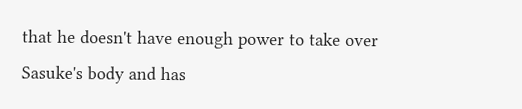that he doesn't have enough power to take over Sasuke's body and has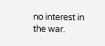no interest in the war.